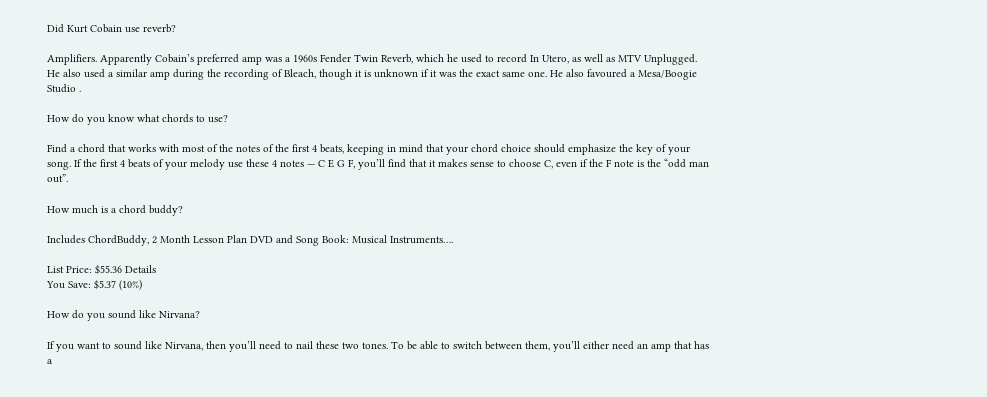Did Kurt Cobain use reverb?

Amplifiers. Apparently Cobain’s preferred amp was a 1960s Fender Twin Reverb, which he used to record In Utero, as well as MTV Unplugged. He also used a similar amp during the recording of Bleach, though it is unknown if it was the exact same one. He also favoured a Mesa/Boogie Studio .

How do you know what chords to use?

Find a chord that works with most of the notes of the first 4 beats, keeping in mind that your chord choice should emphasize the key of your song. If the first 4 beats of your melody use these 4 notes — C E G F, you’ll find that it makes sense to choose C, even if the F note is the “odd man out”.

How much is a chord buddy?

Includes ChordBuddy, 2 Month Lesson Plan DVD and Song Book: Musical Instruments….

List Price: $55.36 Details
You Save: $5.37 (10%)

How do you sound like Nirvana?

If you want to sound like Nirvana, then you’ll need to nail these two tones. To be able to switch between them, you’ll either need an amp that has a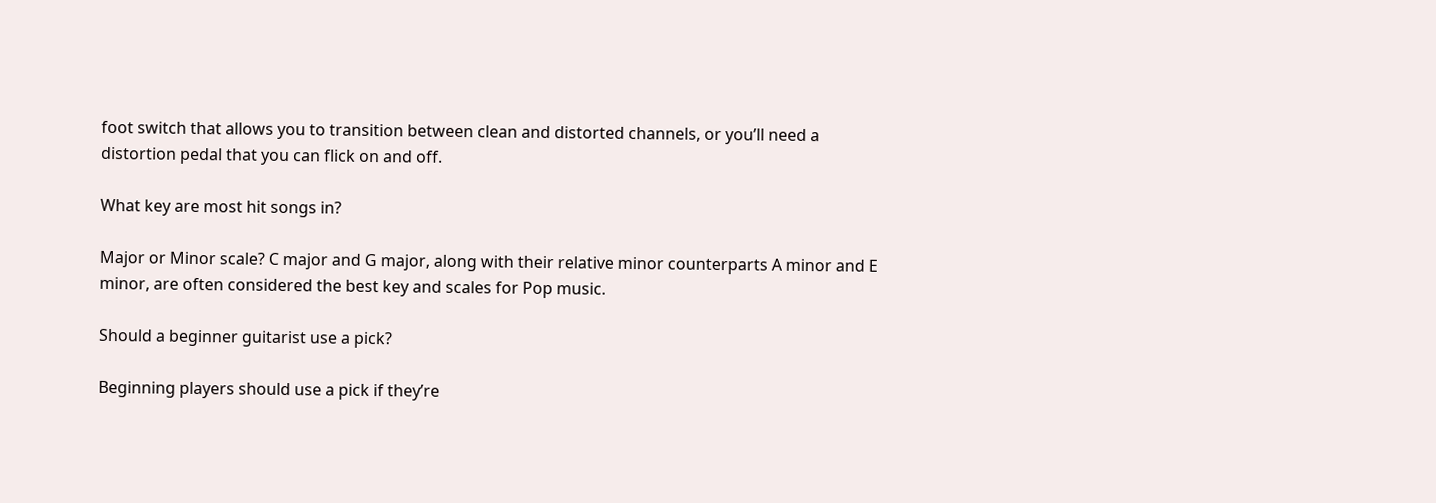foot switch that allows you to transition between clean and distorted channels, or you’ll need a distortion pedal that you can flick on and off.

What key are most hit songs in?

Major or Minor scale? C major and G major, along with their relative minor counterparts A minor and E minor, are often considered the best key and scales for Pop music.

Should a beginner guitarist use a pick?

Beginning players should use a pick if they’re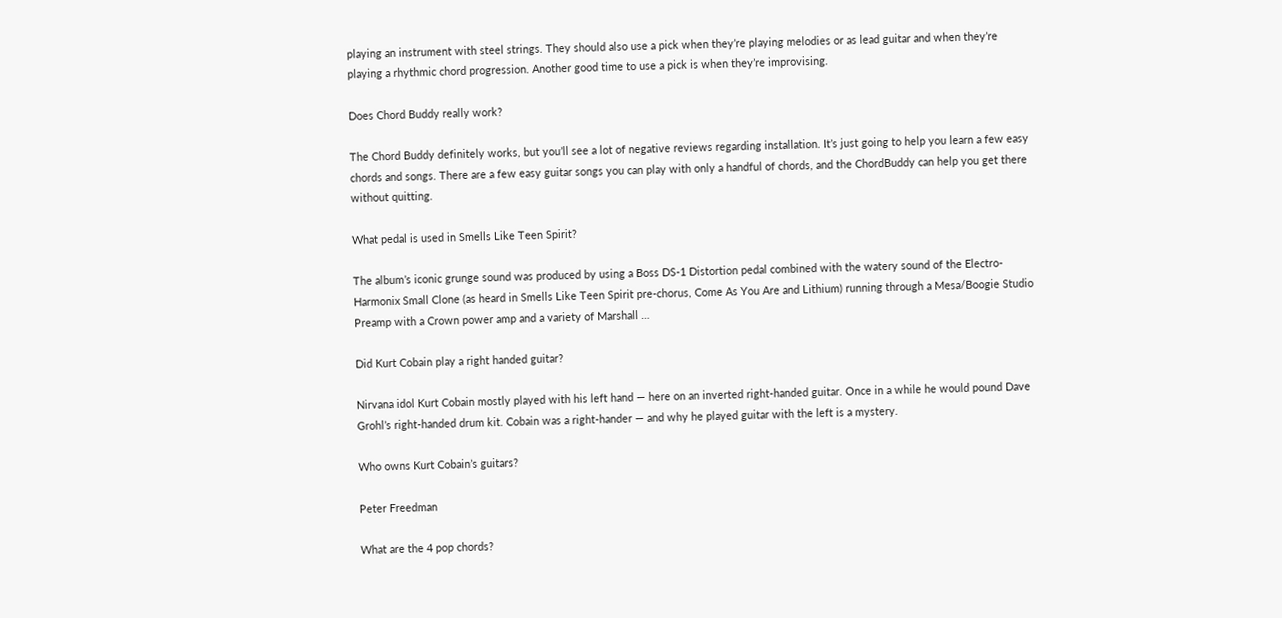playing an instrument with steel strings. They should also use a pick when they’re playing melodies or as lead guitar and when they’re playing a rhythmic chord progression. Another good time to use a pick is when they’re improvising.

Does Chord Buddy really work?

The Chord Buddy definitely works, but you’ll see a lot of negative reviews regarding installation. It’s just going to help you learn a few easy chords and songs. There are a few easy guitar songs you can play with only a handful of chords, and the ChordBuddy can help you get there without quitting.

What pedal is used in Smells Like Teen Spirit?

The album’s iconic grunge sound was produced by using a Boss DS-1 Distortion pedal combined with the watery sound of the Electro-Harmonix Small Clone (as heard in Smells Like Teen Spirit pre-chorus, Come As You Are and Lithium) running through a Mesa/Boogie Studio Preamp with a Crown power amp and a variety of Marshall …

Did Kurt Cobain play a right handed guitar?

Nirvana idol Kurt Cobain mostly played with his left hand — here on an inverted right-handed guitar. Once in a while he would pound Dave Grohl’s right-handed drum kit. Cobain was a right-hander — and why he played guitar with the left is a mystery.

Who owns Kurt Cobain’s guitars?

Peter Freedman

What are the 4 pop chords?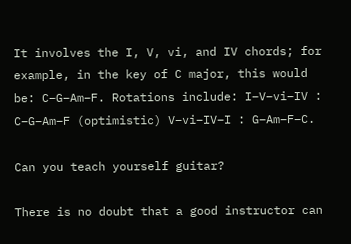It involves the I, V, vi, and IV chords; for example, in the key of C major, this would be: C–G–Am–F. Rotations include: I–V–vi–IV : C–G–Am–F (optimistic) V–vi–IV–I : G–Am–F–C.

Can you teach yourself guitar?

There is no doubt that a good instructor can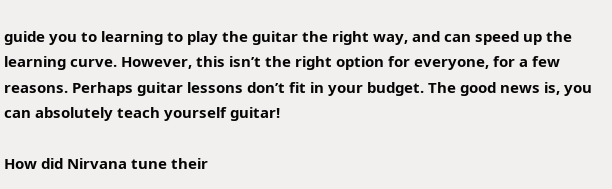guide you to learning to play the guitar the right way, and can speed up the learning curve. However, this isn’t the right option for everyone, for a few reasons. Perhaps guitar lessons don’t fit in your budget. The good news is, you can absolutely teach yourself guitar!

How did Nirvana tune their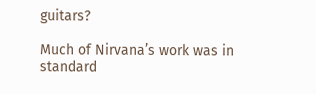guitars?

Much of Nirvana’s work was in standard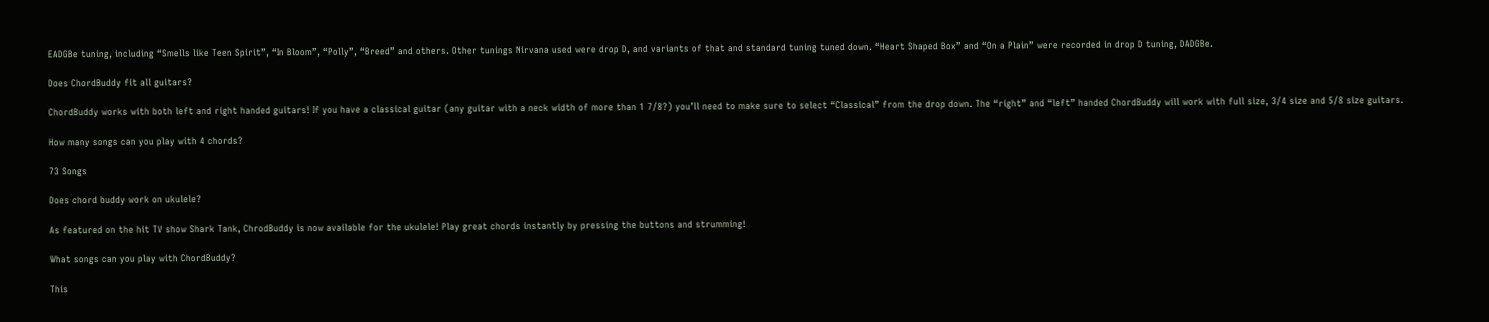EADGBe tuning, including “Smells like Teen Spirit”, “In Bloom”, “Polly”, “Breed” and others. Other tunings Nirvana used were drop D, and variants of that and standard tuning tuned down. “Heart Shaped Box” and “On a Plain” were recorded in drop D tuning, DADGBe.

Does ChordBuddy fit all guitars?

ChordBuddy works with both left and right handed guitars! If you have a classical guitar (any guitar with a neck width of more than 1 7/8?) you’ll need to make sure to select “Classical” from the drop down. The “right” and “left” handed ChordBuddy will work with full size, 3/4 size and 5/8 size guitars.

How many songs can you play with 4 chords?

73 Songs

Does chord buddy work on ukulele?

As featured on the hit TV show Shark Tank, ChrodBuddy is now available for the ukulele! Play great chords instantly by pressing the buttons and strumming!

What songs can you play with ChordBuddy?

This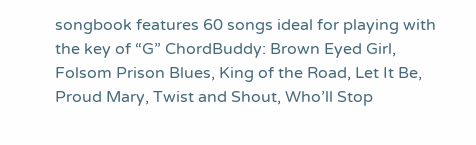songbook features 60 songs ideal for playing with the key of “G” ChordBuddy: Brown Eyed Girl, Folsom Prison Blues, King of the Road, Let It Be, Proud Mary, Twist and Shout, Who’ll Stop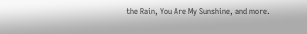the Rain, You Are My Sunshine, and more.